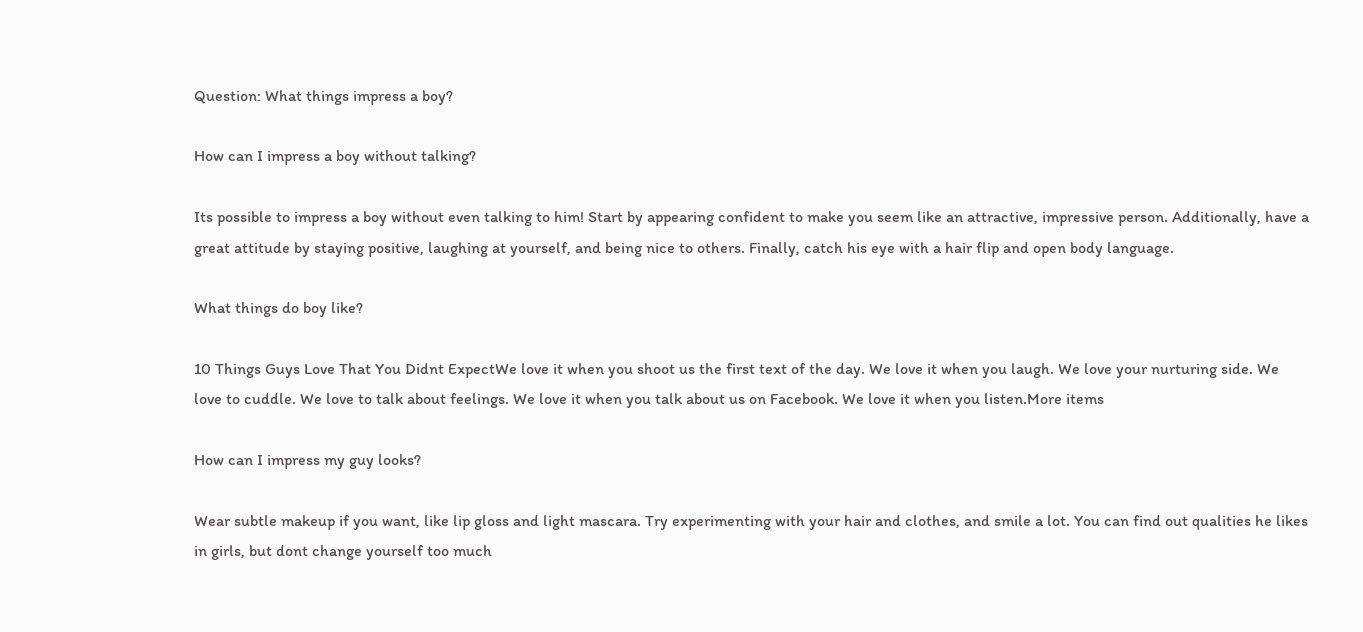Question: What things impress a boy?

How can I impress a boy without talking?

Its possible to impress a boy without even talking to him! Start by appearing confident to make you seem like an attractive, impressive person. Additionally, have a great attitude by staying positive, laughing at yourself, and being nice to others. Finally, catch his eye with a hair flip and open body language.

What things do boy like?

10 Things Guys Love That You Didnt ExpectWe love it when you shoot us the first text of the day. We love it when you laugh. We love your nurturing side. We love to cuddle. We love to talk about feelings. We love it when you talk about us on Facebook. We love it when you listen.More items

How can I impress my guy looks?

Wear subtle makeup if you want, like lip gloss and light mascara. Try experimenting with your hair and clothes, and smile a lot. You can find out qualities he likes in girls, but dont change yourself too much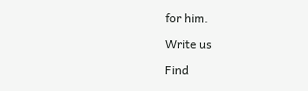for him.

Write us

Find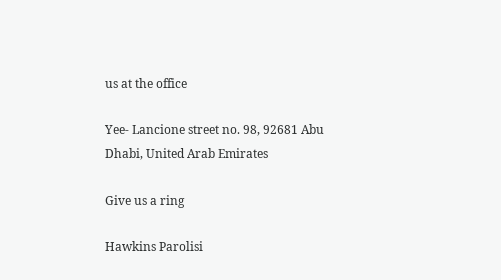us at the office

Yee- Lancione street no. 98, 92681 Abu Dhabi, United Arab Emirates

Give us a ring

Hawkins Parolisi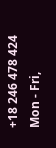+18 246 478 424
Mon - Fri,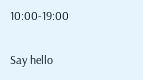10:00-19:00

Say hello